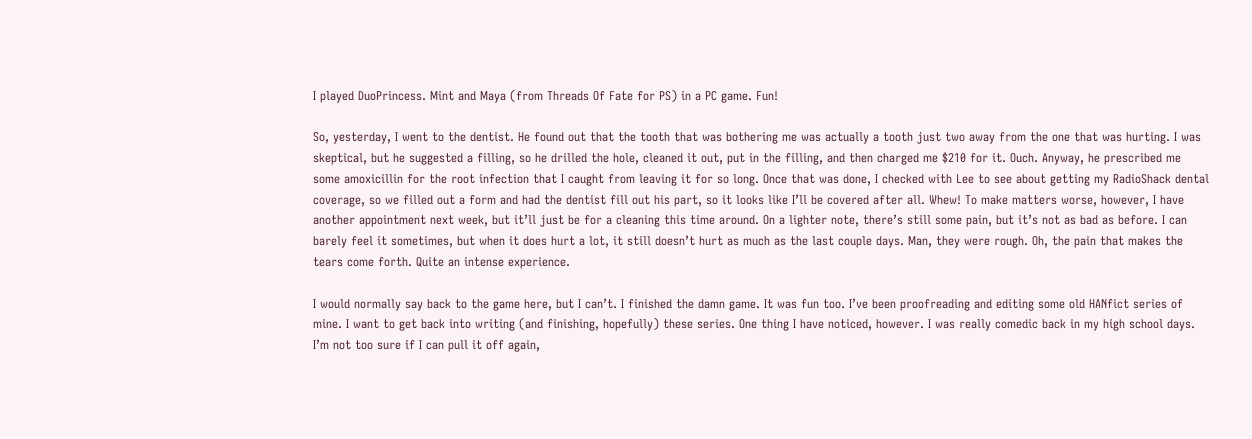I played DuoPrincess. Mint and Maya (from Threads Of Fate for PS) in a PC game. Fun!

So, yesterday, I went to the dentist. He found out that the tooth that was bothering me was actually a tooth just two away from the one that was hurting. I was skeptical, but he suggested a filling, so he drilled the hole, cleaned it out, put in the filling, and then charged me $210 for it. Ouch. Anyway, he prescribed me some amoxicillin for the root infection that I caught from leaving it for so long. Once that was done, I checked with Lee to see about getting my RadioShack dental coverage, so we filled out a form and had the dentist fill out his part, so it looks like I’ll be covered after all. Whew! To make matters worse, however, I have another appointment next week, but it’ll just be for a cleaning this time around. On a lighter note, there’s still some pain, but it’s not as bad as before. I can barely feel it sometimes, but when it does hurt a lot, it still doesn’t hurt as much as the last couple days. Man, they were rough. Oh, the pain that makes the tears come forth. Quite an intense experience.

I would normally say back to the game here, but I can’t. I finished the damn game. It was fun too. I’ve been proofreading and editing some old HANfict series of mine. I want to get back into writing (and finishing, hopefully) these series. One thing I have noticed, however. I was really comedic back in my high school days. I’m not too sure if I can pull it off again,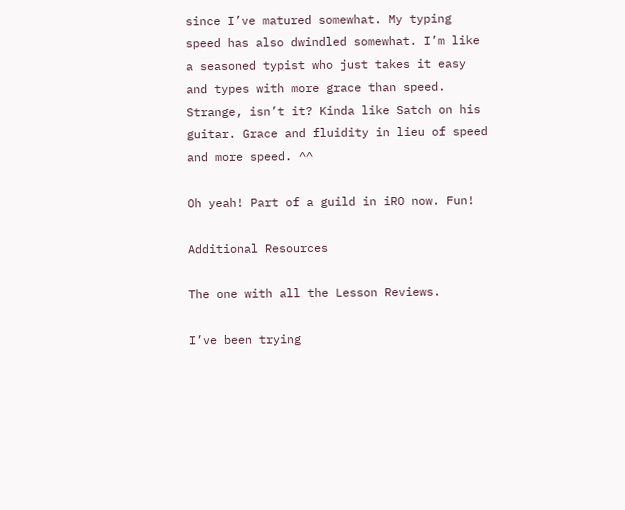since I’ve matured somewhat. My typing speed has also dwindled somewhat. I’m like a seasoned typist who just takes it easy and types with more grace than speed. Strange, isn’t it? Kinda like Satch on his guitar. Grace and fluidity in lieu of speed and more speed. ^^

Oh yeah! Part of a guild in iRO now. Fun!

Additional Resources

The one with all the Lesson Reviews.

I’ve been trying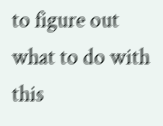to figure out what to do with this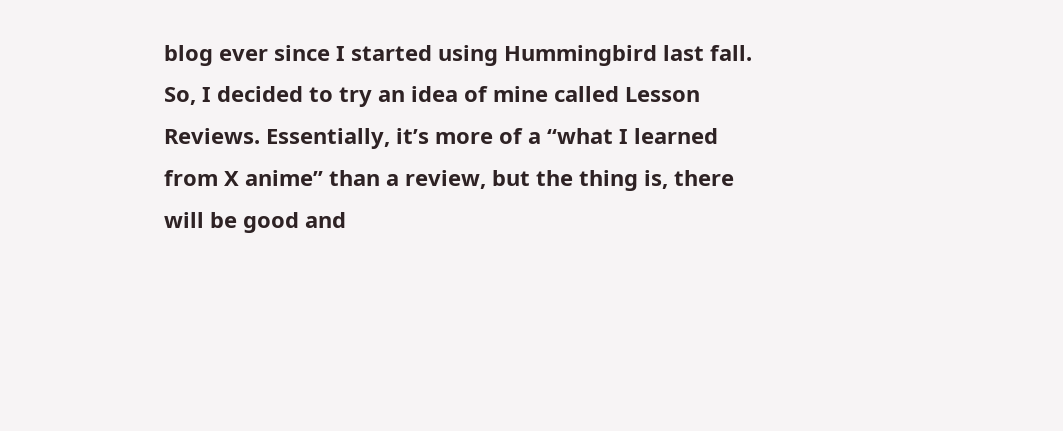blog ever since I started using Hummingbird last fall. So, I decided to try an idea of mine called Lesson Reviews. Essentially, it’s more of a “what I learned from X anime” than a review, but the thing is, there will be good and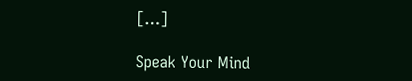[…]

Speak Your Mind